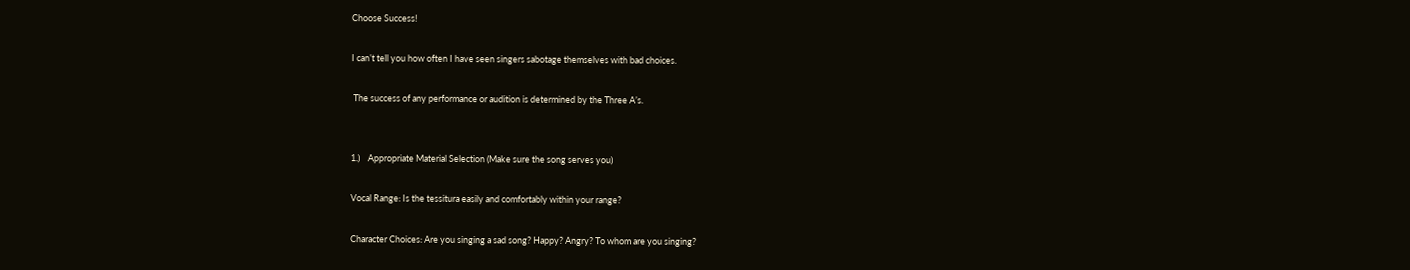Choose Success!

I can’t tell you how often I have seen singers sabotage themselves with bad choices.

 The success of any performance or audition is determined by the Three A’s.


1.)    Appropriate Material Selection (Make sure the song serves you)

Vocal Range: Is the tessitura easily and comfortably within your range?

Character Choices: Are you singing a sad song? Happy? Angry? To whom are you singing?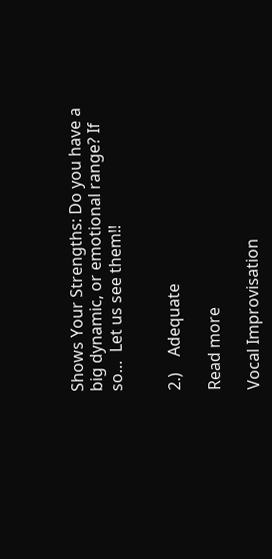Shows Your Strengths: Do you have a big dynamic, or emotional range? If so…  Let us see them!!


2.)    Adequate

Read more

Vocal Improvisation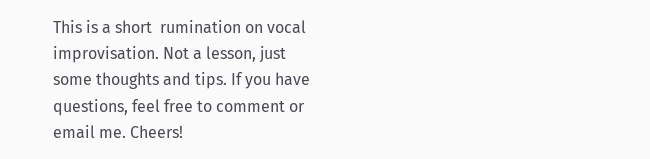This is a short  rumination on vocal improvisation. Not a lesson, just some thoughts and tips. If you have questions, feel free to comment or email me. Cheers!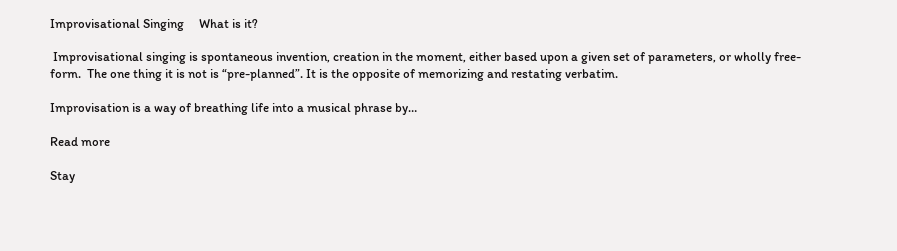Improvisational Singing     What is it?

 Improvisational singing is spontaneous invention, creation in the moment, either based upon a given set of parameters, or wholly free-form.  The one thing it is not is “pre-planned”. It is the opposite of memorizing and restating verbatim.

Improvisation is a way of breathing life into a musical phrase by…

Read more

Stay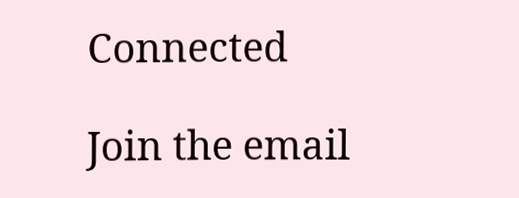Connected

Join the email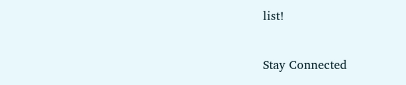list!

Stay Connected